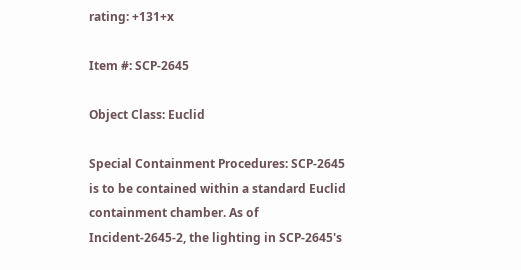rating: +131+x

Item #: SCP-2645

Object Class: Euclid

Special Containment Procedures: SCP-2645 is to be contained within a standard Euclid containment chamber. As of Incident-2645-2, the lighting in SCP-2645's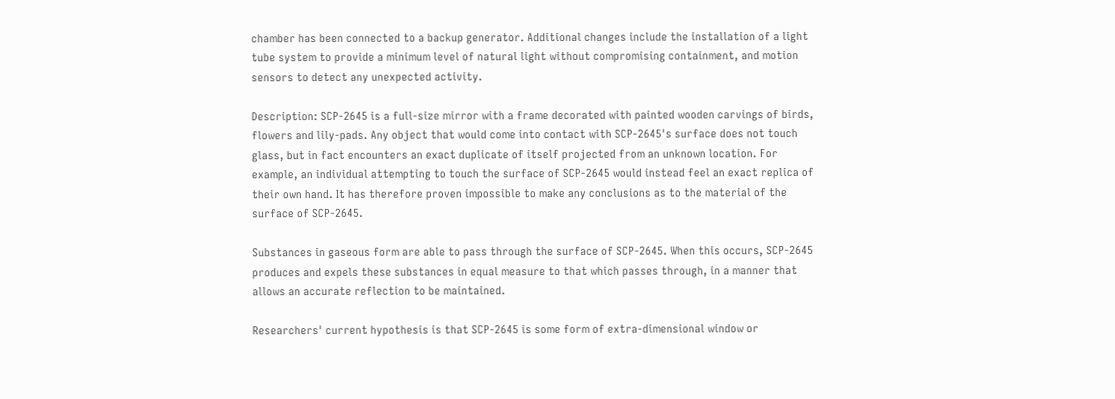chamber has been connected to a backup generator. Additional changes include the installation of a light tube system to provide a minimum level of natural light without compromising containment, and motion sensors to detect any unexpected activity.

Description: SCP-2645 is a full-size mirror with a frame decorated with painted wooden carvings of birds, flowers and lily-pads. Any object that would come into contact with SCP-2645's surface does not touch glass, but in fact encounters an exact duplicate of itself projected from an unknown location. For example, an individual attempting to touch the surface of SCP-2645 would instead feel an exact replica of their own hand. It has therefore proven impossible to make any conclusions as to the material of the surface of SCP-2645.

Substances in gaseous form are able to pass through the surface of SCP-2645. When this occurs, SCP-2645 produces and expels these substances in equal measure to that which passes through, in a manner that allows an accurate reflection to be maintained.

Researchers' current hypothesis is that SCP-2645 is some form of extra-dimensional window or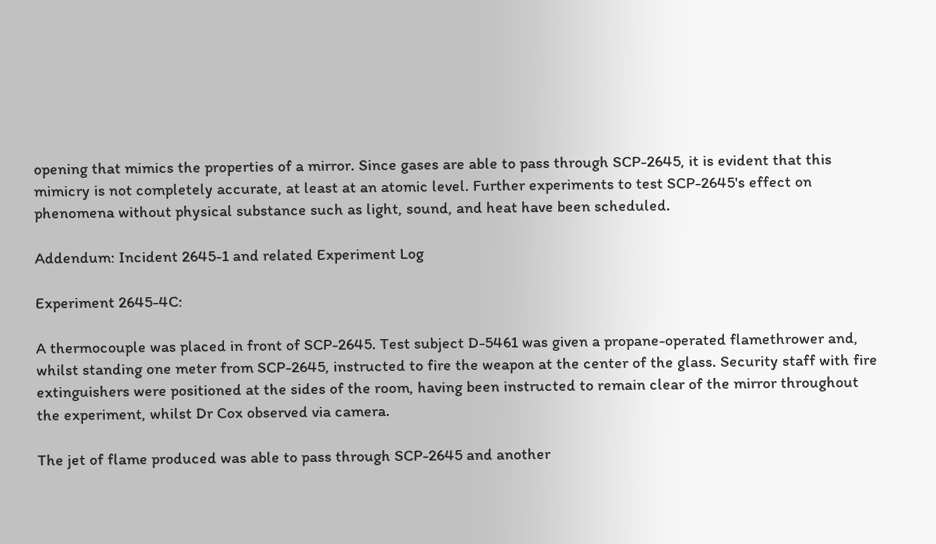opening that mimics the properties of a mirror. Since gases are able to pass through SCP-2645, it is evident that this mimicry is not completely accurate, at least at an atomic level. Further experiments to test SCP-2645's effect on phenomena without physical substance such as light, sound, and heat have been scheduled.

Addendum: Incident 2645-1 and related Experiment Log

Experiment 2645-4C:

A thermocouple was placed in front of SCP-2645. Test subject D-5461 was given a propane-operated flamethrower and, whilst standing one meter from SCP-2645, instructed to fire the weapon at the center of the glass. Security staff with fire extinguishers were positioned at the sides of the room, having been instructed to remain clear of the mirror throughout the experiment, whilst Dr Cox observed via camera.

The jet of flame produced was able to pass through SCP-2645 and another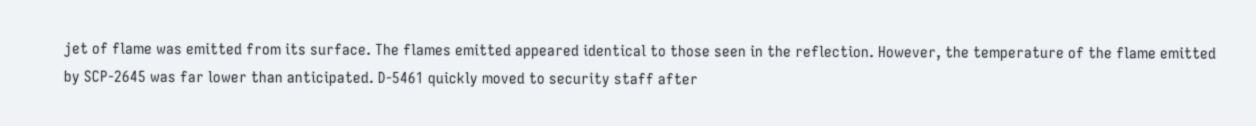jet of flame was emitted from its surface. The flames emitted appeared identical to those seen in the reflection. However, the temperature of the flame emitted by SCP-2645 was far lower than anticipated. D-5461 quickly moved to security staff after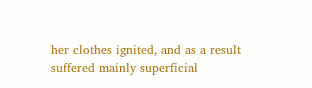her clothes ignited, and as a result suffered mainly superficial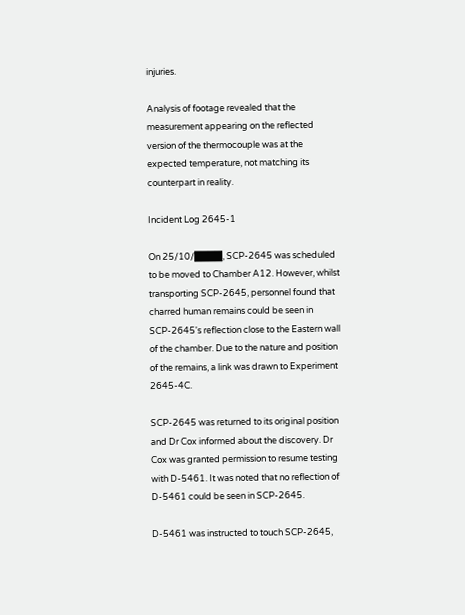injuries.

Analysis of footage revealed that the measurement appearing on the reflected version of the thermocouple was at the expected temperature, not matching its counterpart in reality.

Incident Log 2645-1

On 25/10/████, SCP-2645 was scheduled to be moved to Chamber A12. However, whilst transporting SCP-2645, personnel found that charred human remains could be seen in SCP-2645's reflection close to the Eastern wall of the chamber. Due to the nature and position of the remains, a link was drawn to Experiment 2645-4C.

SCP-2645 was returned to its original position and Dr Cox informed about the discovery. Dr Cox was granted permission to resume testing with D-5461. It was noted that no reflection of D-5461 could be seen in SCP-2645.

D-5461 was instructed to touch SCP-2645,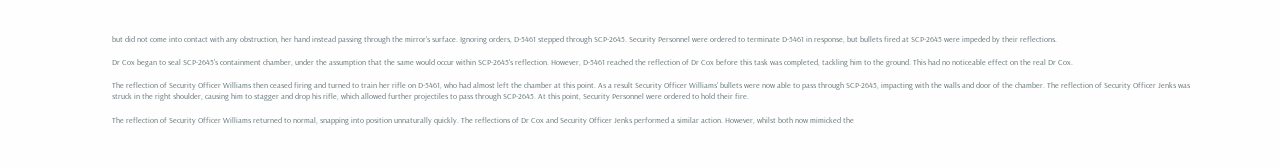but did not come into contact with any obstruction, her hand instead passing through the mirror's surface. Ignoring orders, D-5461 stepped through SCP-2645. Security Personnel were ordered to terminate D-5461 in response, but bullets fired at SCP-2645 were impeded by their reflections.

Dr Cox began to seal SCP-2645's containment chamber, under the assumption that the same would occur within SCP-2645's reflection. However, D-5461 reached the reflection of Dr Cox before this task was completed, tackling him to the ground. This had no noticeable effect on the real Dr Cox.

The reflection of Security Officer Williams then ceased firing and turned to train her rifle on D-5461, who had almost left the chamber at this point. As a result Security Officer Williams' bullets were now able to pass through SCP-2645, impacting with the walls and door of the chamber. The reflection of Security Officer Jenks was struck in the right shoulder, causing him to stagger and drop his rifle, which allowed further projectiles to pass through SCP-2645. At this point, Security Personnel were ordered to hold their fire.

The reflection of Security Officer Williams returned to normal, snapping into position unnaturally quickly. The reflections of Dr Cox and Security Officer Jenks performed a similar action. However, whilst both now mimicked the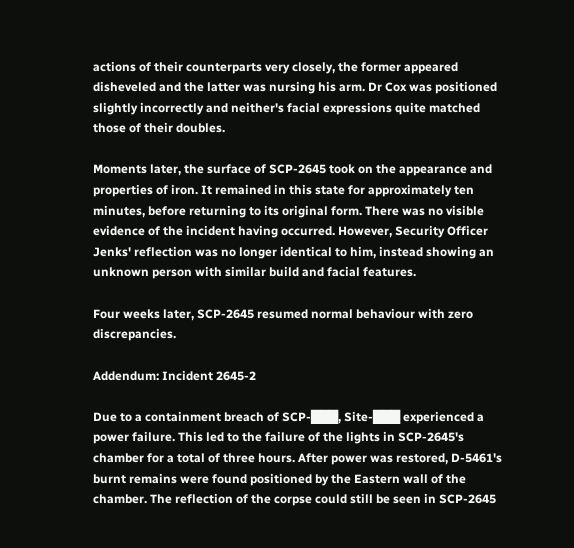actions of their counterparts very closely, the former appeared disheveled and the latter was nursing his arm. Dr Cox was positioned slightly incorrectly and neither's facial expressions quite matched those of their doubles.

Moments later, the surface of SCP-2645 took on the appearance and properties of iron. It remained in this state for approximately ten minutes, before returning to its original form. There was no visible evidence of the incident having occurred. However, Security Officer Jenks' reflection was no longer identical to him, instead showing an unknown person with similar build and facial features.

Four weeks later, SCP-2645 resumed normal behaviour with zero discrepancies.

Addendum: Incident 2645-2

Due to a containment breach of SCP-███, Site-███ experienced a power failure. This led to the failure of the lights in SCP-2645's chamber for a total of three hours. After power was restored, D-5461's burnt remains were found positioned by the Eastern wall of the chamber. The reflection of the corpse could still be seen in SCP-2645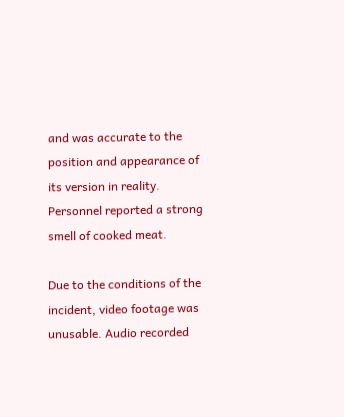and was accurate to the position and appearance of its version in reality. Personnel reported a strong smell of cooked meat.

Due to the conditions of the incident, video footage was unusable. Audio recorded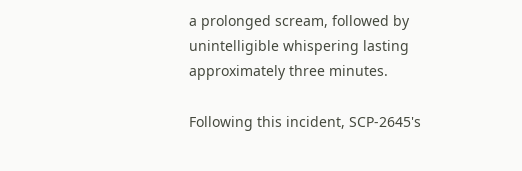a prolonged scream, followed by unintelligible whispering lasting approximately three minutes.

Following this incident, SCP-2645's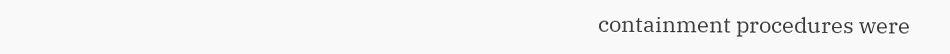containment procedures were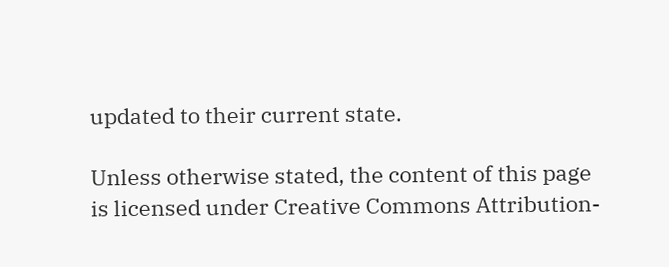updated to their current state.

Unless otherwise stated, the content of this page is licensed under Creative Commons Attribution-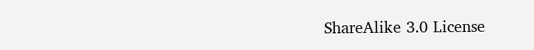ShareAlike 3.0 License